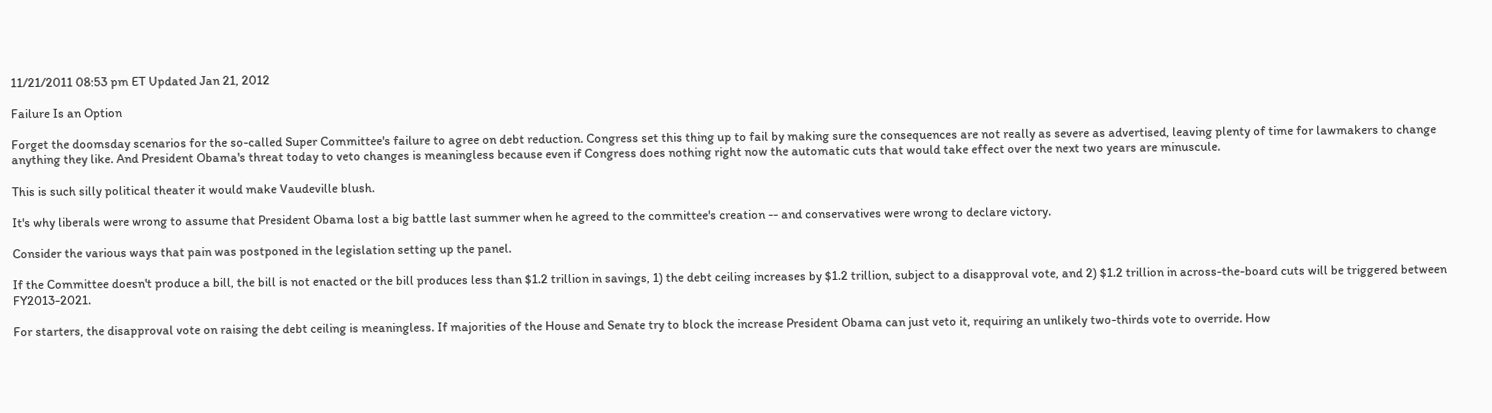11/21/2011 08:53 pm ET Updated Jan 21, 2012

Failure Is an Option

Forget the doomsday scenarios for the so-called Super Committee's failure to agree on debt reduction. Congress set this thing up to fail by making sure the consequences are not really as severe as advertised, leaving plenty of time for lawmakers to change anything they like. And President Obama's threat today to veto changes is meaningless because even if Congress does nothing right now the automatic cuts that would take effect over the next two years are minuscule.

This is such silly political theater it would make Vaudeville blush.

It's why liberals were wrong to assume that President Obama lost a big battle last summer when he agreed to the committee's creation -- and conservatives were wrong to declare victory.

Consider the various ways that pain was postponed in the legislation setting up the panel.

If the Committee doesn't produce a bill, the bill is not enacted or the bill produces less than $1.2 trillion in savings, 1) the debt ceiling increases by $1.2 trillion, subject to a disapproval vote, and 2) $1.2 trillion in across-the-board cuts will be triggered between FY2013-2021.

For starters, the disapproval vote on raising the debt ceiling is meaningless. If majorities of the House and Senate try to block the increase President Obama can just veto it, requiring an unlikely two-thirds vote to override. How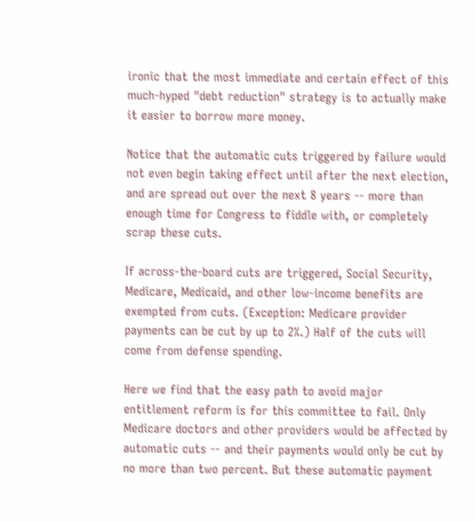ironic that the most immediate and certain effect of this much-hyped "debt reduction" strategy is to actually make it easier to borrow more money.

Notice that the automatic cuts triggered by failure would not even begin taking effect until after the next election, and are spread out over the next 8 years -- more than enough time for Congress to fiddle with, or completely scrap these cuts.

If across-the-board cuts are triggered, Social Security, Medicare, Medicaid, and other low-income benefits are exempted from cuts. (Exception: Medicare provider payments can be cut by up to 2%.) Half of the cuts will come from defense spending.

Here we find that the easy path to avoid major entitlement reform is for this committee to fail. Only Medicare doctors and other providers would be affected by automatic cuts -- and their payments would only be cut by no more than two percent. But these automatic payment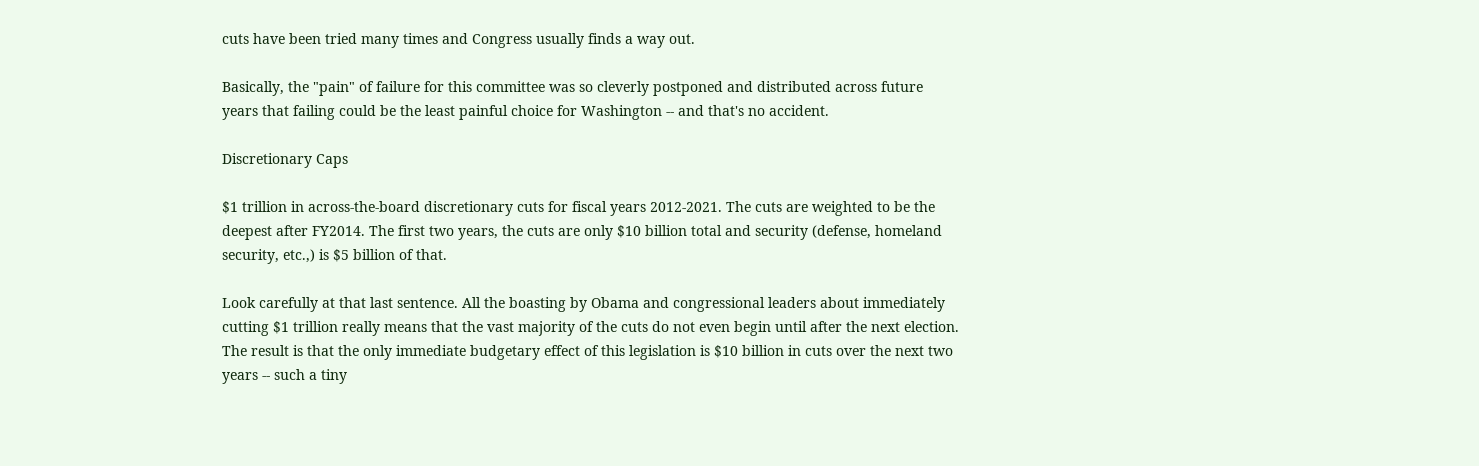cuts have been tried many times and Congress usually finds a way out.

Basically, the "pain" of failure for this committee was so cleverly postponed and distributed across future years that failing could be the least painful choice for Washington -- and that's no accident.

Discretionary Caps

$1 trillion in across-the-board discretionary cuts for fiscal years 2012-2021. The cuts are weighted to be the deepest after FY2014. The first two years, the cuts are only $10 billion total and security (defense, homeland security, etc.,) is $5 billion of that.

Look carefully at that last sentence. All the boasting by Obama and congressional leaders about immediately cutting $1 trillion really means that the vast majority of the cuts do not even begin until after the next election. The result is that the only immediate budgetary effect of this legislation is $10 billion in cuts over the next two years -- such a tiny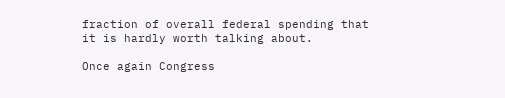fraction of overall federal spending that it is hardly worth talking about.

Once again Congress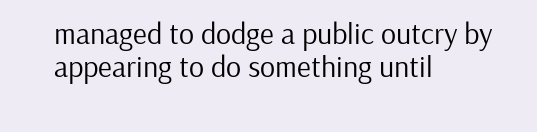managed to dodge a public outcry by appearing to do something until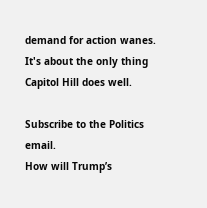demand for action wanes. It's about the only thing Capitol Hill does well.

Subscribe to the Politics email.
How will Trump’s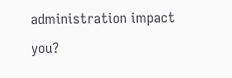administration impact you?